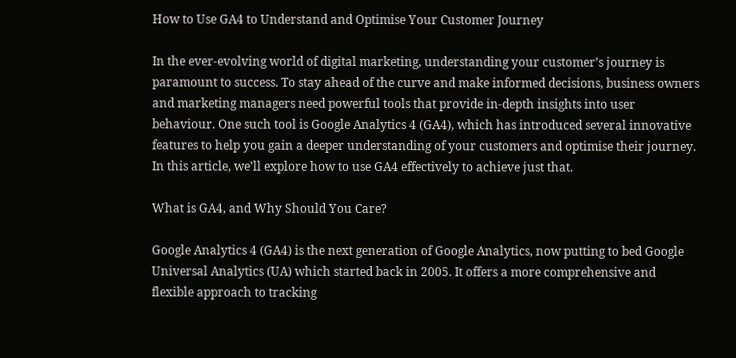How to Use GA4 to Understand and Optimise Your Customer Journey

In the ever-evolving world of digital marketing, understanding your customer’s journey is paramount to success. To stay ahead of the curve and make informed decisions, business owners and marketing managers need powerful tools that provide in-depth insights into user behaviour. One such tool is Google Analytics 4 (GA4), which has introduced several innovative features to help you gain a deeper understanding of your customers and optimise their journey. In this article, we’ll explore how to use GA4 effectively to achieve just that.

What is GA4, and Why Should You Care?

Google Analytics 4 (GA4) is the next generation of Google Analytics, now putting to bed Google Universal Analytics (UA) which started back in 2005. It offers a more comprehensive and flexible approach to tracking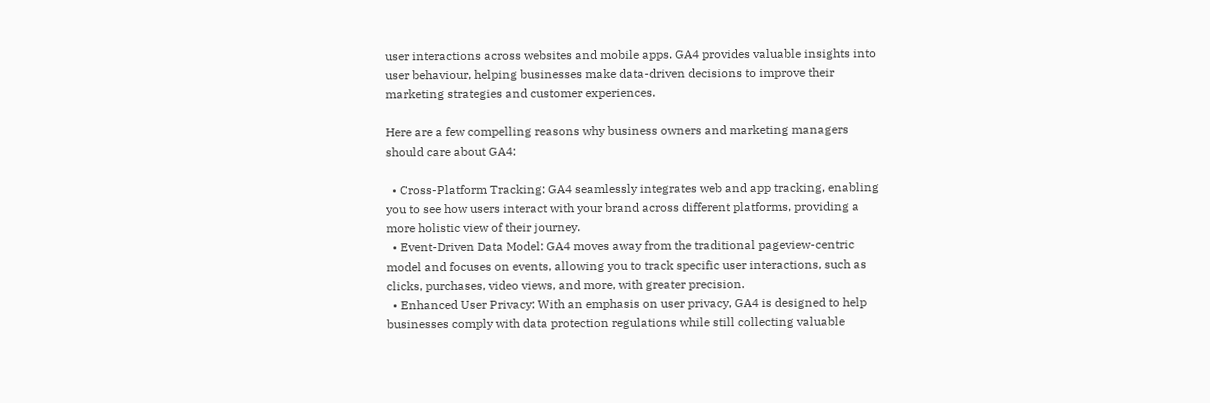user interactions across websites and mobile apps. GA4 provides valuable insights into user behaviour, helping businesses make data-driven decisions to improve their marketing strategies and customer experiences.

Here are a few compelling reasons why business owners and marketing managers should care about GA4:

  • Cross-Platform Tracking: GA4 seamlessly integrates web and app tracking, enabling you to see how users interact with your brand across different platforms, providing a more holistic view of their journey.
  • Event-Driven Data Model: GA4 moves away from the traditional pageview-centric model and focuses on events, allowing you to track specific user interactions, such as clicks, purchases, video views, and more, with greater precision.
  • Enhanced User Privacy: With an emphasis on user privacy, GA4 is designed to help businesses comply with data protection regulations while still collecting valuable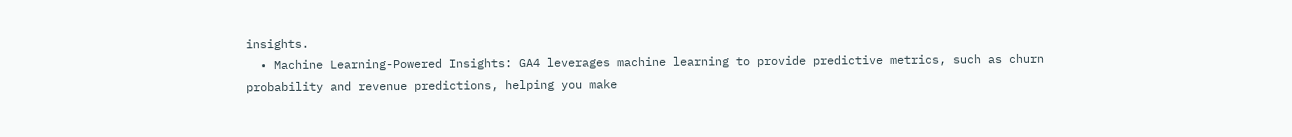insights.
  • Machine Learning-Powered Insights: GA4 leverages machine learning to provide predictive metrics, such as churn probability and revenue predictions, helping you make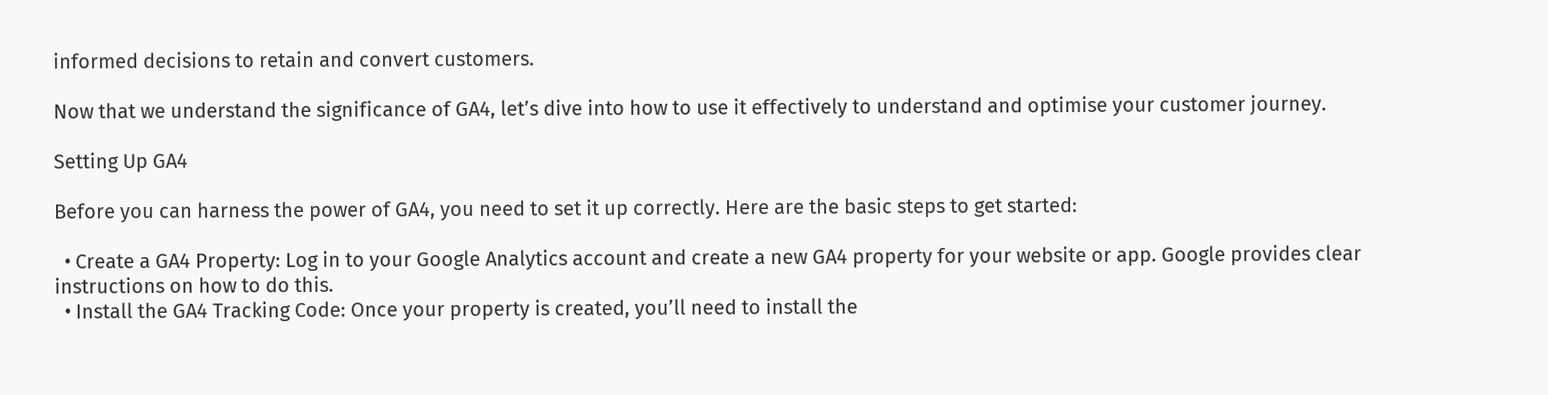informed decisions to retain and convert customers.

Now that we understand the significance of GA4, let’s dive into how to use it effectively to understand and optimise your customer journey.

Setting Up GA4

Before you can harness the power of GA4, you need to set it up correctly. Here are the basic steps to get started:

  • Create a GA4 Property: Log in to your Google Analytics account and create a new GA4 property for your website or app. Google provides clear instructions on how to do this.
  • Install the GA4 Tracking Code: Once your property is created, you’ll need to install the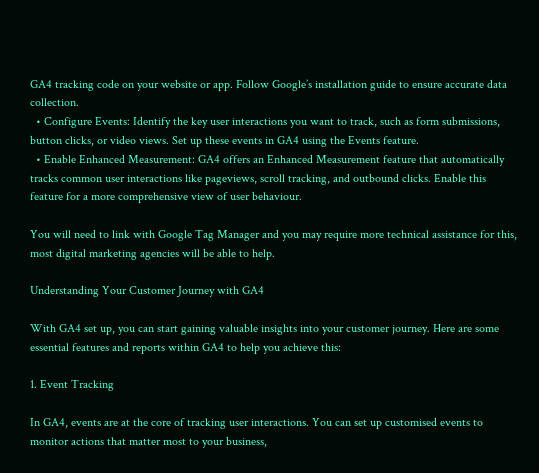GA4 tracking code on your website or app. Follow Google’s installation guide to ensure accurate data collection.
  • Configure Events: Identify the key user interactions you want to track, such as form submissions, button clicks, or video views. Set up these events in GA4 using the Events feature.
  • Enable Enhanced Measurement: GA4 offers an Enhanced Measurement feature that automatically tracks common user interactions like pageviews, scroll tracking, and outbound clicks. Enable this feature for a more comprehensive view of user behaviour.

You will need to link with Google Tag Manager and you may require more technical assistance for this, most digital marketing agencies will be able to help.

Understanding Your Customer Journey with GA4

With GA4 set up, you can start gaining valuable insights into your customer journey. Here are some essential features and reports within GA4 to help you achieve this:

1. Event Tracking

In GA4, events are at the core of tracking user interactions. You can set up customised events to monitor actions that matter most to your business,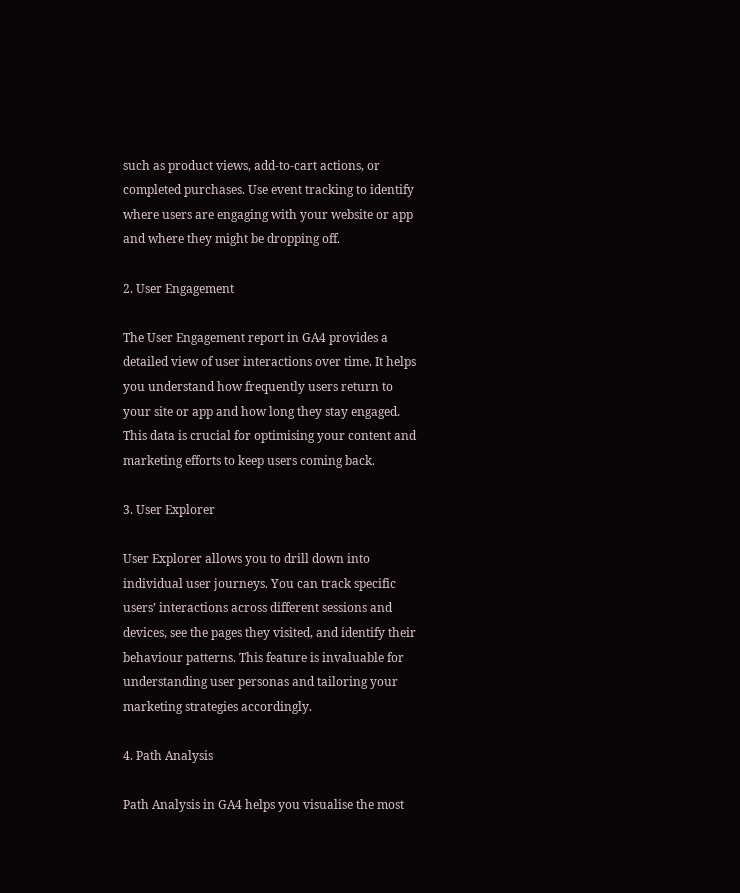such as product views, add-to-cart actions, or completed purchases. Use event tracking to identify where users are engaging with your website or app and where they might be dropping off.

2. User Engagement

The User Engagement report in GA4 provides a detailed view of user interactions over time. It helps you understand how frequently users return to your site or app and how long they stay engaged. This data is crucial for optimising your content and marketing efforts to keep users coming back.

3. User Explorer

User Explorer allows you to drill down into individual user journeys. You can track specific users’ interactions across different sessions and devices, see the pages they visited, and identify their behaviour patterns. This feature is invaluable for understanding user personas and tailoring your marketing strategies accordingly.

4. Path Analysis

Path Analysis in GA4 helps you visualise the most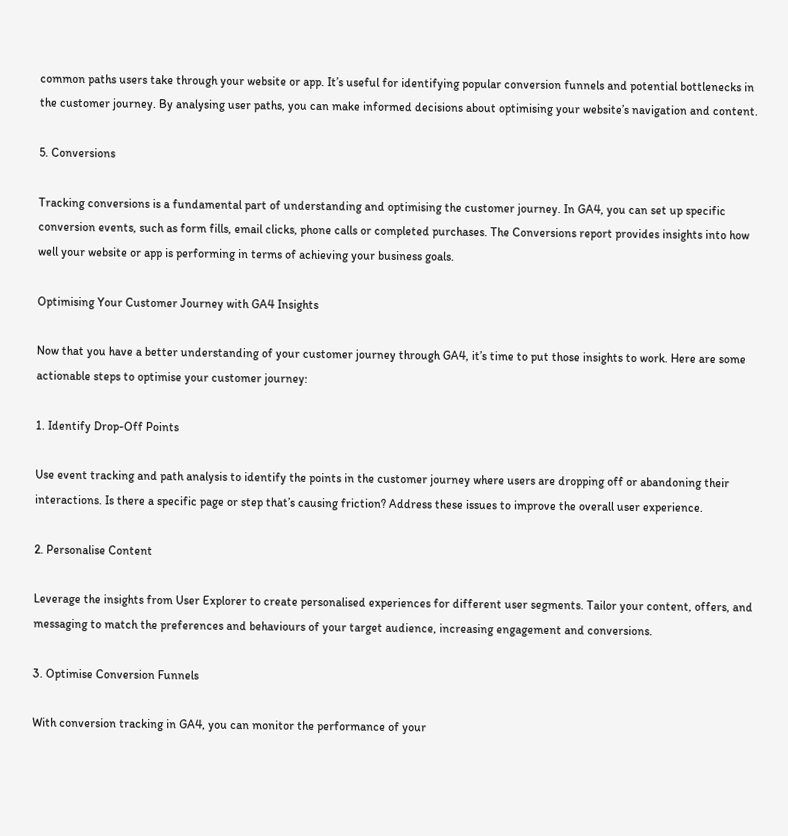common paths users take through your website or app. It’s useful for identifying popular conversion funnels and potential bottlenecks in the customer journey. By analysing user paths, you can make informed decisions about optimising your website’s navigation and content.

5. Conversions

Tracking conversions is a fundamental part of understanding and optimising the customer journey. In GA4, you can set up specific conversion events, such as form fills, email clicks, phone calls or completed purchases. The Conversions report provides insights into how well your website or app is performing in terms of achieving your business goals.

Optimising Your Customer Journey with GA4 Insights

Now that you have a better understanding of your customer journey through GA4, it’s time to put those insights to work. Here are some actionable steps to optimise your customer journey:

1. Identify Drop-Off Points

Use event tracking and path analysis to identify the points in the customer journey where users are dropping off or abandoning their interactions. Is there a specific page or step that’s causing friction? Address these issues to improve the overall user experience.

2. Personalise Content

Leverage the insights from User Explorer to create personalised experiences for different user segments. Tailor your content, offers, and messaging to match the preferences and behaviours of your target audience, increasing engagement and conversions.

3. Optimise Conversion Funnels

With conversion tracking in GA4, you can monitor the performance of your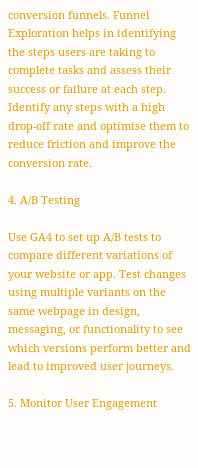conversion funnels. Funnel Exploration helps in identifying the steps users are taking to complete tasks and assess their success or failure at each step. Identify any steps with a high drop-off rate and optimise them to reduce friction and improve the conversion rate.

4. A/B Testing

Use GA4 to set up A/B tests to compare different variations of your website or app. Test changes using multiple variants on the same webpage in design, messaging, or functionality to see which versions perform better and lead to improved user journeys.

5. Monitor User Engagement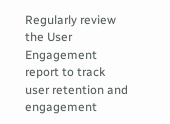Regularly review the User Engagement report to track user retention and engagement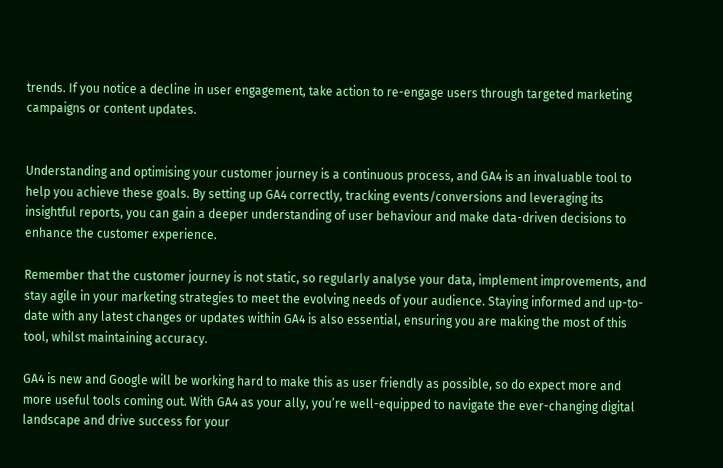trends. If you notice a decline in user engagement, take action to re-engage users through targeted marketing campaigns or content updates.


Understanding and optimising your customer journey is a continuous process, and GA4 is an invaluable tool to help you achieve these goals. By setting up GA4 correctly, tracking events/conversions and leveraging its insightful reports, you can gain a deeper understanding of user behaviour and make data-driven decisions to enhance the customer experience.

Remember that the customer journey is not static, so regularly analyse your data, implement improvements, and stay agile in your marketing strategies to meet the evolving needs of your audience. Staying informed and up-to-date with any latest changes or updates within GA4 is also essential, ensuring you are making the most of this tool, whilst maintaining accuracy.

GA4 is new and Google will be working hard to make this as user friendly as possible, so do expect more and more useful tools coming out. With GA4 as your ally, you’re well-equipped to navigate the ever-changing digital landscape and drive success for your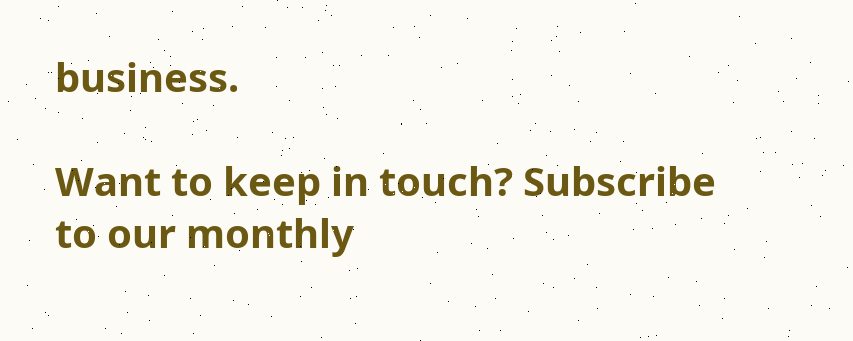business.

Want to keep in touch? Subscribe to our monthly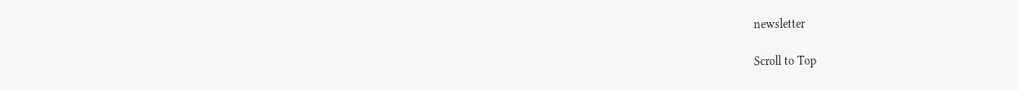newsletter

Scroll to Top